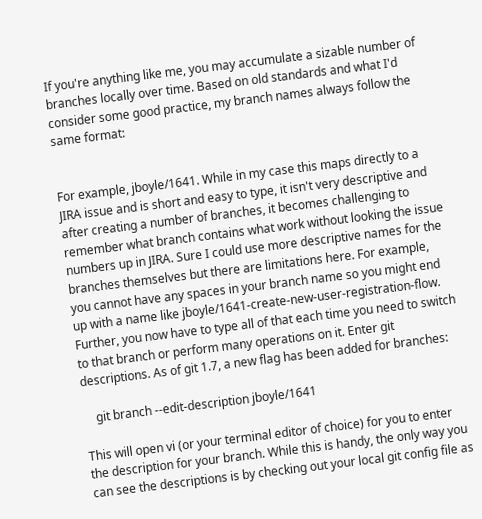If you're anything like me, you may accumulate a sizable number of branches locally over time. Based on old standards and what I'd consider some good practice, my branch names always follow the same format:


For example, jboyle/1641. While in my case this maps directly to a JIRA issue and is short and easy to type, it isn't very descriptive and after creating a number of branches, it becomes challenging to remember what branch contains what work without looking the issue numbers up in JIRA. Sure I could use more descriptive names for the branches themselves but there are limitations here. For example, you cannot have any spaces in your branch name so you might end up with a name like jboyle/1641-create-new-user-registration-flow. Further, you now have to type all of that each time you need to switch to that branch or perform many operations on it. Enter git descriptions. As of git 1.7, a new flag has been added for branches:

    git branch --edit-description jboyle/1641

This will open vi (or your terminal editor of choice) for you to enter the description for your branch. While this is handy, the only way you can see the descriptions is by checking out your local git config file as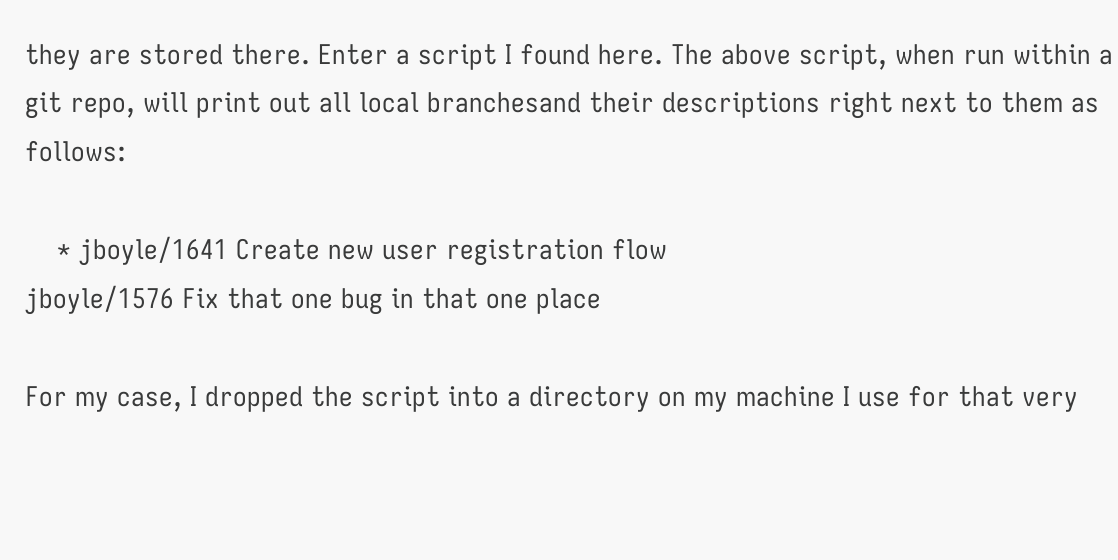they are stored there. Enter a script I found here. The above script, when run within a git repo, will print out all local branchesand their descriptions right next to them as follows:

    * jboyle/1641 Create new user registration flow
jboyle/1576 Fix that one bug in that one place

For my case, I dropped the script into a directory on my machine I use for that very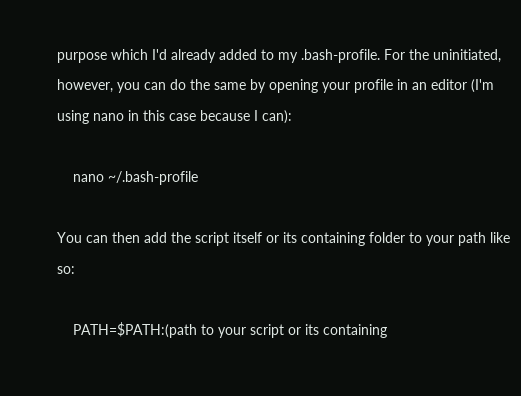purpose which I'd already added to my .bash-profile. For the uninitiated, however, you can do the same by opening your profile in an editor (I'm using nano in this case because I can):

    nano ~/.bash-profile

You can then add the script itself or its containing folder to your path like so:

    PATH=$PATH:(path to your script or its containing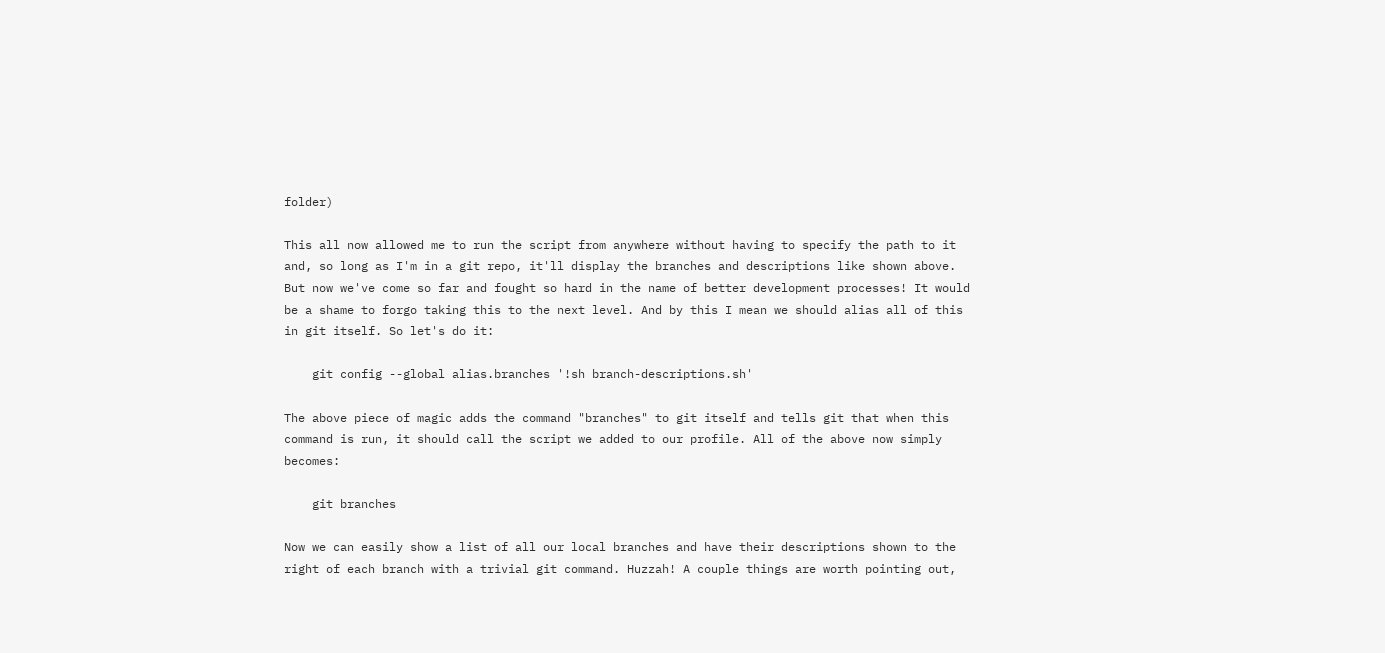folder)

This all now allowed me to run the script from anywhere without having to specify the path to it and, so long as I'm in a git repo, it'll display the branches and descriptions like shown above. But now we've come so far and fought so hard in the name of better development processes! It would be a shame to forgo taking this to the next level. And by this I mean we should alias all of this in git itself. So let's do it:

    git config --global alias.branches '!sh branch-descriptions.sh'

The above piece of magic adds the command "branches" to git itself and tells git that when this command is run, it should call the script we added to our profile. All of the above now simply becomes:

    git branches

Now we can easily show a list of all our local branches and have their descriptions shown to the right of each branch with a trivial git command. Huzzah! A couple things are worth pointing out,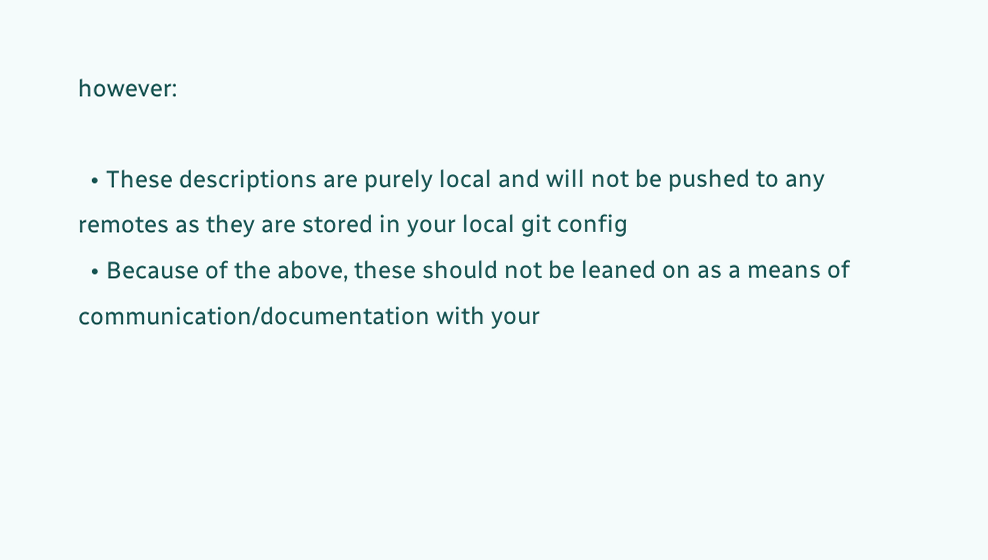however:

  • These descriptions are purely local and will not be pushed to any remotes as they are stored in your local git config
  • Because of the above, these should not be leaned on as a means of communication/documentation with your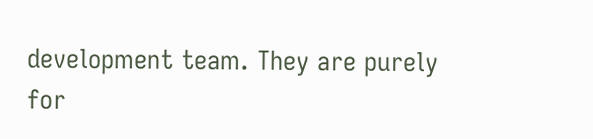development team. They are purely for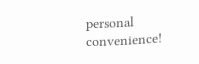personal convenience!